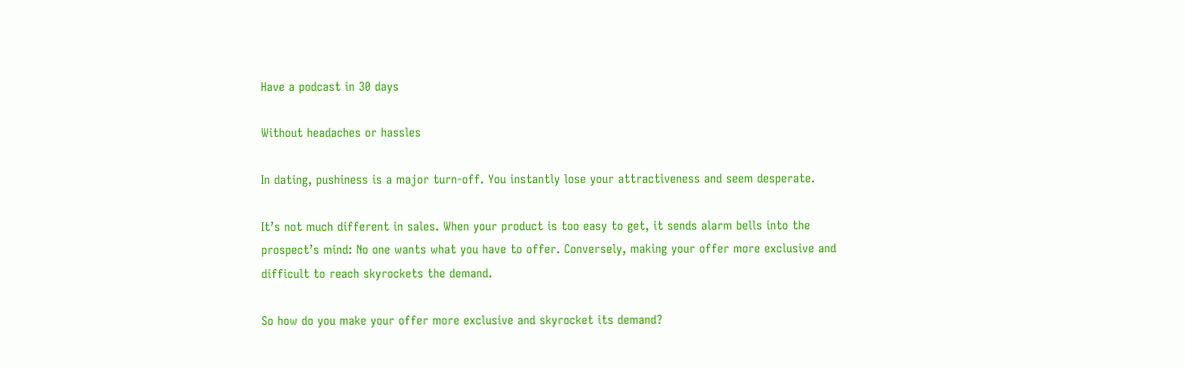Have a podcast in 30 days

Without headaches or hassles

In dating, pushiness is a major turn-off. You instantly lose your attractiveness and seem desperate.

It’s not much different in sales. When your product is too easy to get, it sends alarm bells into the prospect’s mind: No one wants what you have to offer. Conversely, making your offer more exclusive and difficult to reach skyrockets the demand.

So how do you make your offer more exclusive and skyrocket its demand?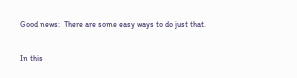Good news:  There are some easy ways to do just that.

In this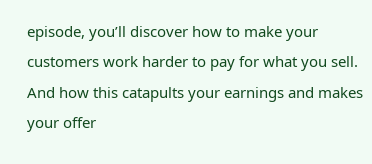episode, you’ll discover how to make your customers work harder to pay for what you sell. And how this catapults your earnings and makes your offer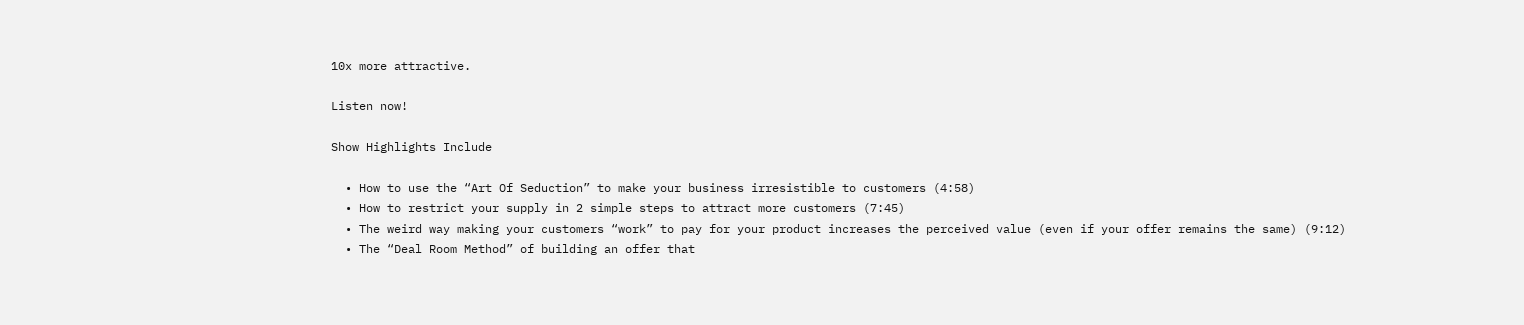10x more attractive.

Listen now!

Show Highlights Include

  • How to use the “Art Of Seduction” to make your business irresistible to customers (4:58)
  • How to restrict your supply in 2 simple steps to attract more customers (7:45)
  • The weird way making your customers “work” to pay for your product increases the perceived value (even if your offer remains the same) (9:12)
  • The “Deal Room Method” of building an offer that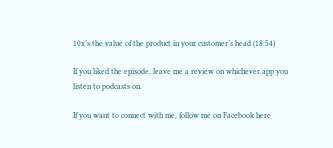10x’s the value of the product in your customer’s head (18:54)

If you liked the episode, leave me a review on whichever app you listen to podcasts on.

If you want to connect with me, follow me on Facebook here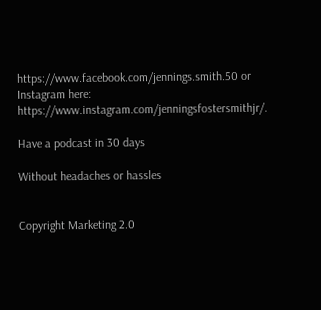https://www.facebook.com/jennings.smith.50 or Instagram here: https://www.instagram.com/jenningsfostersmithjr/.

Have a podcast in 30 days

Without headaches or hassles


Copyright Marketing 2.0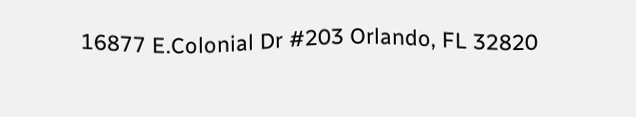16877 E.Colonial Dr #203 Orlando, FL 32820